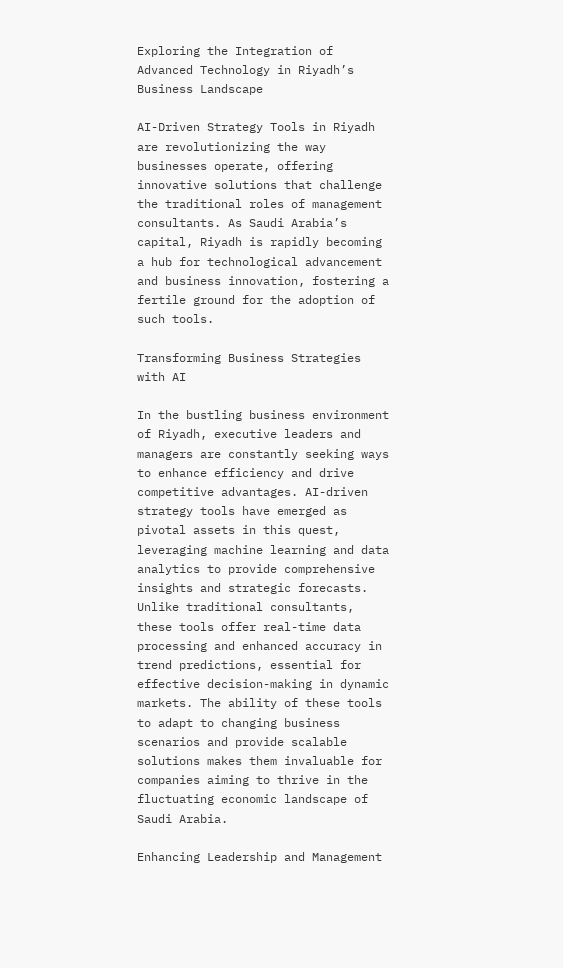Exploring the Integration of Advanced Technology in Riyadh’s Business Landscape

AI-Driven Strategy Tools in Riyadh are revolutionizing the way businesses operate, offering innovative solutions that challenge the traditional roles of management consultants. As Saudi Arabia’s capital, Riyadh is rapidly becoming a hub for technological advancement and business innovation, fostering a fertile ground for the adoption of such tools.

Transforming Business Strategies with AI

In the bustling business environment of Riyadh, executive leaders and managers are constantly seeking ways to enhance efficiency and drive competitive advantages. AI-driven strategy tools have emerged as pivotal assets in this quest, leveraging machine learning and data analytics to provide comprehensive insights and strategic forecasts. Unlike traditional consultants, these tools offer real-time data processing and enhanced accuracy in trend predictions, essential for effective decision-making in dynamic markets. The ability of these tools to adapt to changing business scenarios and provide scalable solutions makes them invaluable for companies aiming to thrive in the fluctuating economic landscape of Saudi Arabia.

Enhancing Leadership and Management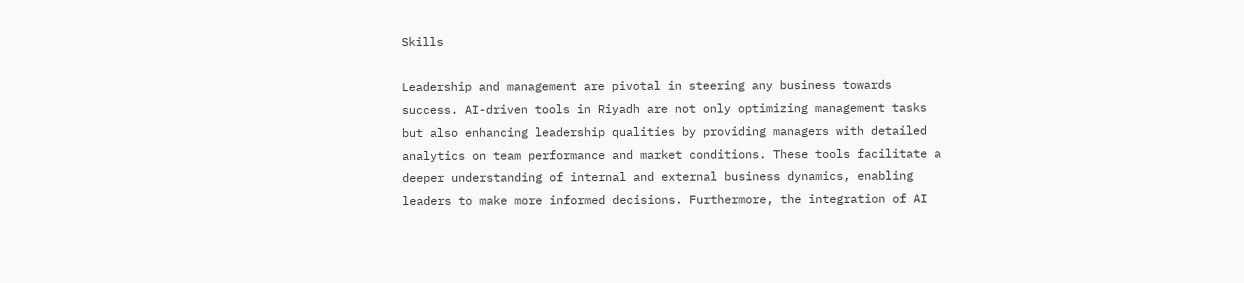Skills

Leadership and management are pivotal in steering any business towards success. AI-driven tools in Riyadh are not only optimizing management tasks but also enhancing leadership qualities by providing managers with detailed analytics on team performance and market conditions. These tools facilitate a deeper understanding of internal and external business dynamics, enabling leaders to make more informed decisions. Furthermore, the integration of AI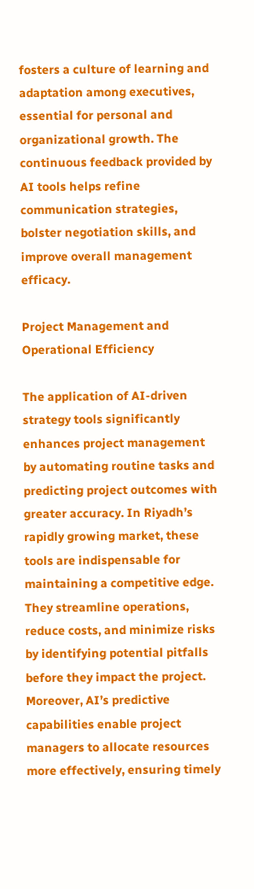fosters a culture of learning and adaptation among executives, essential for personal and organizational growth. The continuous feedback provided by AI tools helps refine communication strategies, bolster negotiation skills, and improve overall management efficacy.

Project Management and Operational Efficiency

The application of AI-driven strategy tools significantly enhances project management by automating routine tasks and predicting project outcomes with greater accuracy. In Riyadh’s rapidly growing market, these tools are indispensable for maintaining a competitive edge. They streamline operations, reduce costs, and minimize risks by identifying potential pitfalls before they impact the project. Moreover, AI’s predictive capabilities enable project managers to allocate resources more effectively, ensuring timely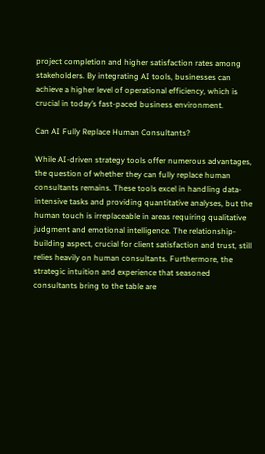project completion and higher satisfaction rates among stakeholders. By integrating AI tools, businesses can achieve a higher level of operational efficiency, which is crucial in today’s fast-paced business environment.

Can AI Fully Replace Human Consultants?

While AI-driven strategy tools offer numerous advantages, the question of whether they can fully replace human consultants remains. These tools excel in handling data-intensive tasks and providing quantitative analyses, but the human touch is irreplaceable in areas requiring qualitative judgment and emotional intelligence. The relationship-building aspect, crucial for client satisfaction and trust, still relies heavily on human consultants. Furthermore, the strategic intuition and experience that seasoned consultants bring to the table are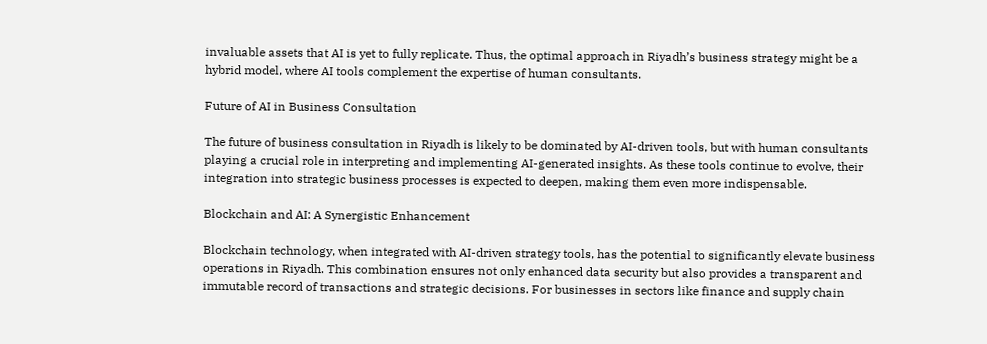invaluable assets that AI is yet to fully replicate. Thus, the optimal approach in Riyadh’s business strategy might be a hybrid model, where AI tools complement the expertise of human consultants.

Future of AI in Business Consultation

The future of business consultation in Riyadh is likely to be dominated by AI-driven tools, but with human consultants playing a crucial role in interpreting and implementing AI-generated insights. As these tools continue to evolve, their integration into strategic business processes is expected to deepen, making them even more indispensable.

Blockchain and AI: A Synergistic Enhancement

Blockchain technology, when integrated with AI-driven strategy tools, has the potential to significantly elevate business operations in Riyadh. This combination ensures not only enhanced data security but also provides a transparent and immutable record of transactions and strategic decisions. For businesses in sectors like finance and supply chain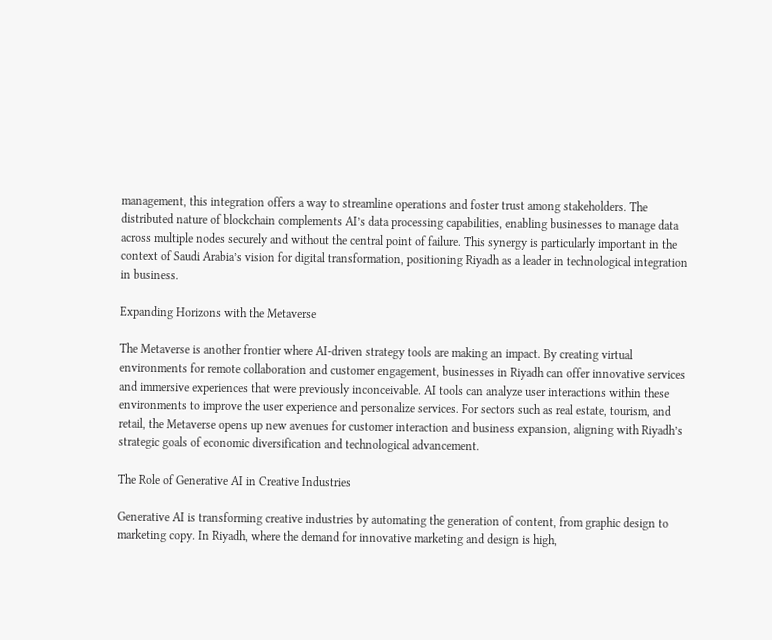management, this integration offers a way to streamline operations and foster trust among stakeholders. The distributed nature of blockchain complements AI’s data processing capabilities, enabling businesses to manage data across multiple nodes securely and without the central point of failure. This synergy is particularly important in the context of Saudi Arabia’s vision for digital transformation, positioning Riyadh as a leader in technological integration in business.

Expanding Horizons with the Metaverse

The Metaverse is another frontier where AI-driven strategy tools are making an impact. By creating virtual environments for remote collaboration and customer engagement, businesses in Riyadh can offer innovative services and immersive experiences that were previously inconceivable. AI tools can analyze user interactions within these environments to improve the user experience and personalize services. For sectors such as real estate, tourism, and retail, the Metaverse opens up new avenues for customer interaction and business expansion, aligning with Riyadh’s strategic goals of economic diversification and technological advancement.

The Role of Generative AI in Creative Industries

Generative AI is transforming creative industries by automating the generation of content, from graphic design to marketing copy. In Riyadh, where the demand for innovative marketing and design is high,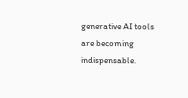generative AI tools are becoming indispensable.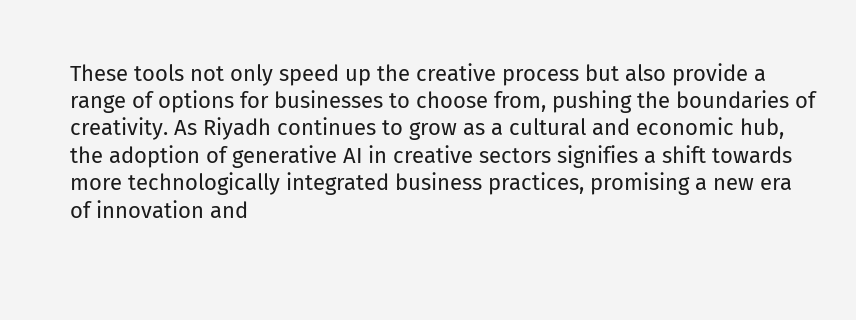These tools not only speed up the creative process but also provide a range of options for businesses to choose from, pushing the boundaries of creativity. As Riyadh continues to grow as a cultural and economic hub, the adoption of generative AI in creative sectors signifies a shift towards more technologically integrated business practices, promising a new era of innovation and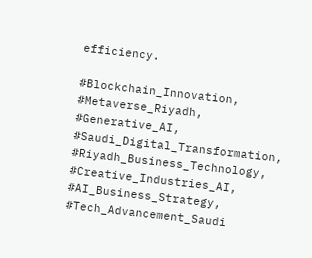efficiency.

#Blockchain_Innovation, #Metaverse_Riyadh, #Generative_AI, #Saudi_Digital_Transformation, #Riyadh_Business_Technology, #Creative_Industries_AI, #AI_Business_Strategy, #Tech_Advancement_Saudi